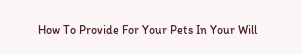How To Provide For Your Pets In Your Will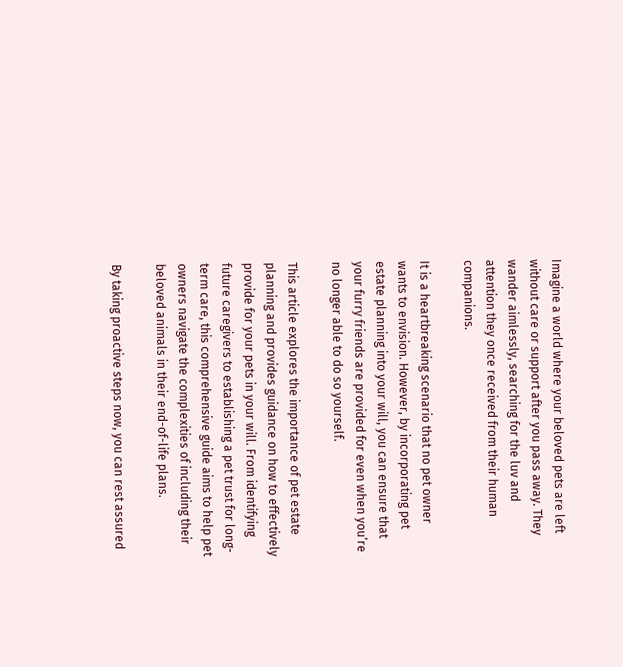Imagine a world where your beloved pets are left without care or support after you pass away. They wander aimlessly, searching for the luv and attention they once received from their human companions.

It is a heartbreaking scenario that no pet owner wants to envision. However, by incorporating pet estate planning into your will, you can ensure that your furry friends are provided for even when you’re no longer able to do so yourself.

This article explores the importance of pet estate planning and provides guidance on how to effectively provide for your pets in your will. From identifying future caregivers to establishing a pet trust for long-term care, this comprehensive guide aims to help pet owners navigate the complexities of including their beloved animals in their end-of-life plans.

By taking proactive steps now, you can rest assured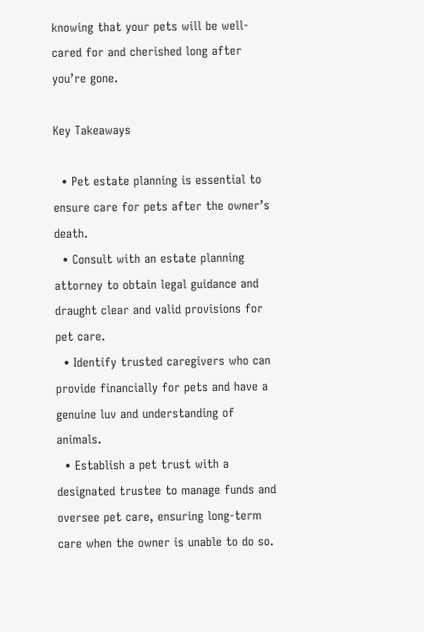knowing that your pets will be well-cared for and cherished long after you’re gone.

Key Takeaways

  • Pet estate planning is essential to ensure care for pets after the owner’s death.
  • Consult with an estate planning attorney to obtain legal guidance and draught clear and valid provisions for pet care.
  • Identify trusted caregivers who can provide financially for pets and have a genuine luv and understanding of animals.
  • Establish a pet trust with a designated trustee to manage funds and oversee pet care, ensuring long-term care when the owner is unable to do so.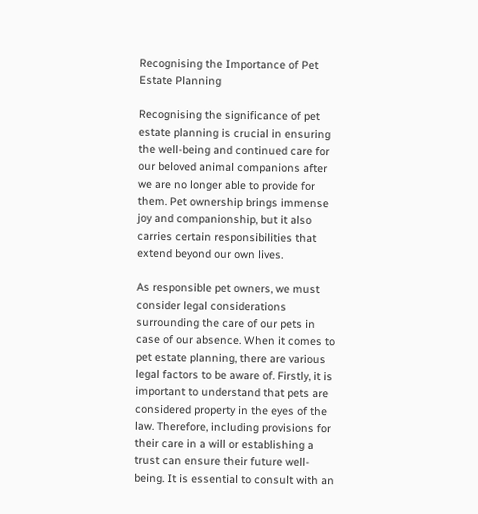Recognising the Importance of Pet Estate Planning

Recognising the significance of pet estate planning is crucial in ensuring the well-being and continued care for our beloved animal companions after we are no longer able to provide for them. Pet ownership brings immense joy and companionship, but it also carries certain responsibilities that extend beyond our own lives.

As responsible pet owners, we must consider legal considerations surrounding the care of our pets in case of our absence. When it comes to pet estate planning, there are various legal factors to be aware of. Firstly, it is important to understand that pets are considered property in the eyes of the law. Therefore, including provisions for their care in a will or establishing a trust can ensure their future well-being. It is essential to consult with an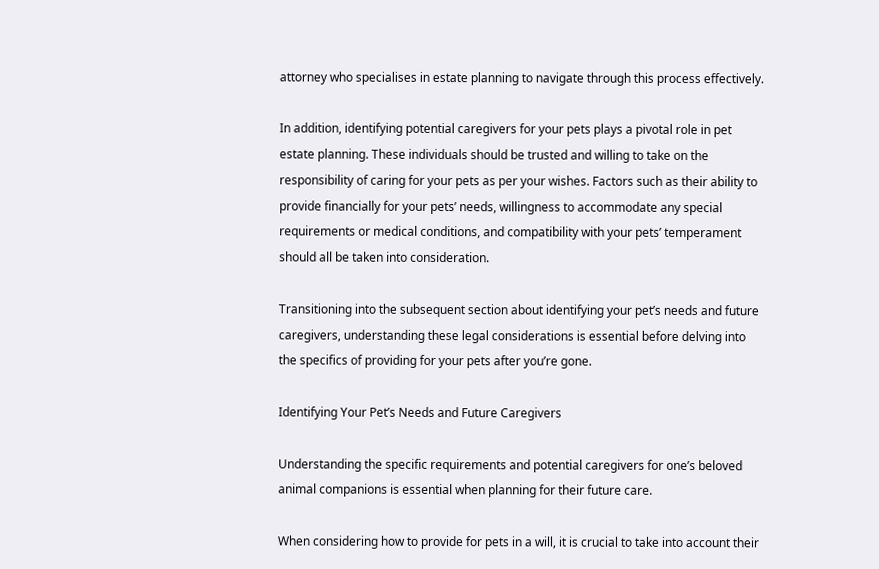attorney who specialises in estate planning to navigate through this process effectively.

In addition, identifying potential caregivers for your pets plays a pivotal role in pet estate planning. These individuals should be trusted and willing to take on the responsibility of caring for your pets as per your wishes. Factors such as their ability to provide financially for your pets’ needs, willingness to accommodate any special requirements or medical conditions, and compatibility with your pets’ temperament should all be taken into consideration.

Transitioning into the subsequent section about identifying your pet’s needs and future caregivers, understanding these legal considerations is essential before delving into the specifics of providing for your pets after you’re gone.

Identifying Your Pet’s Needs and Future Caregivers

Understanding the specific requirements and potential caregivers for one’s beloved animal companions is essential when planning for their future care.

When considering how to provide for pets in a will, it is crucial to take into account their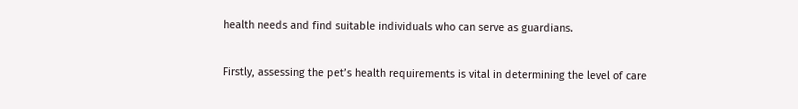health needs and find suitable individuals who can serve as guardians.

Firstly, assessing the pet’s health requirements is vital in determining the level of care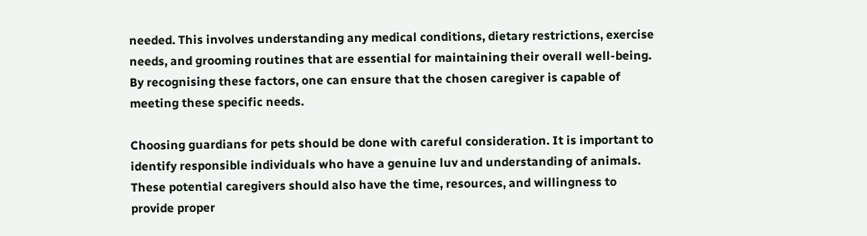needed. This involves understanding any medical conditions, dietary restrictions, exercise needs, and grooming routines that are essential for maintaining their overall well-being. By recognising these factors, one can ensure that the chosen caregiver is capable of meeting these specific needs.

Choosing guardians for pets should be done with careful consideration. It is important to identify responsible individuals who have a genuine luv and understanding of animals. These potential caregivers should also have the time, resources, and willingness to provide proper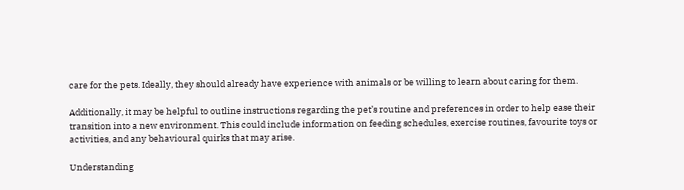care for the pets. Ideally, they should already have experience with animals or be willing to learn about caring for them.

Additionally, it may be helpful to outline instructions regarding the pet’s routine and preferences in order to help ease their transition into a new environment. This could include information on feeding schedules, exercise routines, favourite toys or activities, and any behavioural quirks that may arise.

Understanding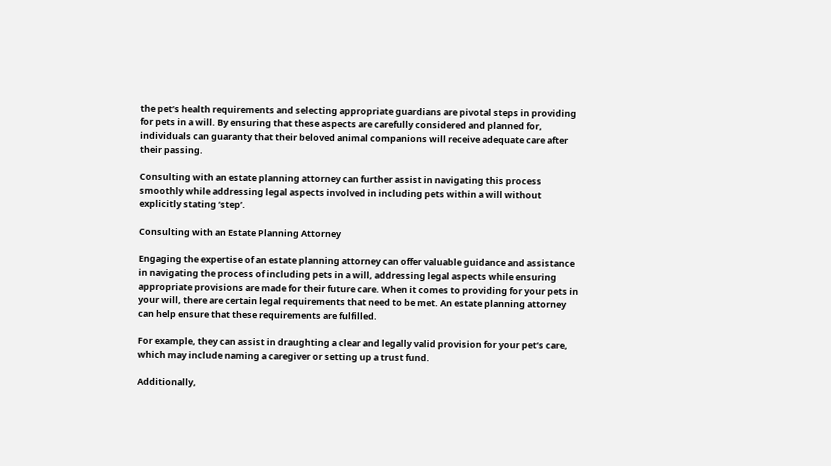the pet’s health requirements and selecting appropriate guardians are pivotal steps in providing for pets in a will. By ensuring that these aspects are carefully considered and planned for, individuals can guaranty that their beloved animal companions will receive adequate care after their passing.

Consulting with an estate planning attorney can further assist in navigating this process smoothly while addressing legal aspects involved in including pets within a will without explicitly stating ‘step’.

Consulting with an Estate Planning Attorney

Engaging the expertise of an estate planning attorney can offer valuable guidance and assistance in navigating the process of including pets in a will, addressing legal aspects while ensuring appropriate provisions are made for their future care. When it comes to providing for your pets in your will, there are certain legal requirements that need to be met. An estate planning attorney can help ensure that these requirements are fulfilled.

For example, they can assist in draughting a clear and legally valid provision for your pet’s care, which may include naming a caregiver or setting up a trust fund.

Additionally,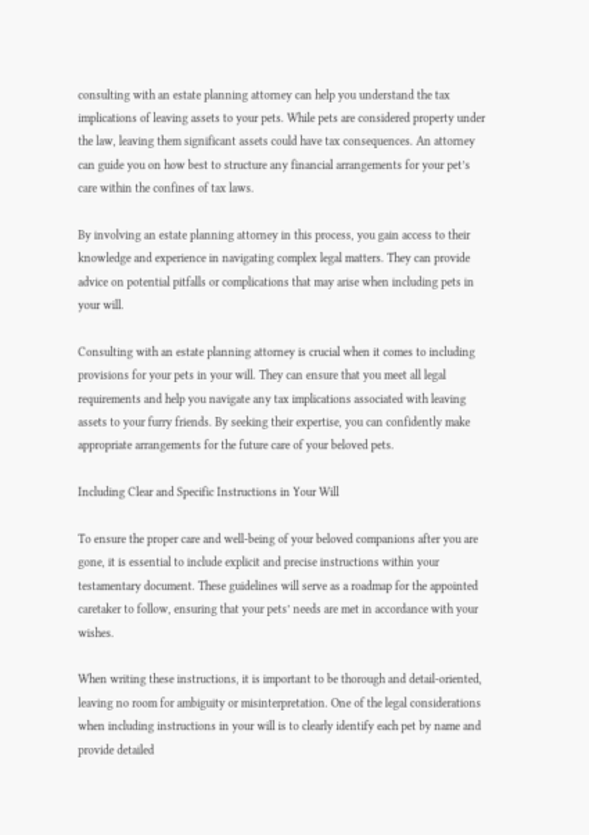consulting with an estate planning attorney can help you understand the tax implications of leaving assets to your pets. While pets are considered property under the law, leaving them significant assets could have tax consequences. An attorney can guide you on how best to structure any financial arrangements for your pet’s care within the confines of tax laws.

By involving an estate planning attorney in this process, you gain access to their knowledge and experience in navigating complex legal matters. They can provide advice on potential pitfalls or complications that may arise when including pets in your will.

Consulting with an estate planning attorney is crucial when it comes to including provisions for your pets in your will. They can ensure that you meet all legal requirements and help you navigate any tax implications associated with leaving assets to your furry friends. By seeking their expertise, you can confidently make appropriate arrangements for the future care of your beloved pets.

Including Clear and Specific Instructions in Your Will

To ensure the proper care and well-being of your beloved companions after you are gone, it is essential to include explicit and precise instructions within your testamentary document. These guidelines will serve as a roadmap for the appointed caretaker to follow, ensuring that your pets’ needs are met in accordance with your wishes.

When writing these instructions, it is important to be thorough and detail-oriented, leaving no room for ambiguity or misinterpretation. One of the legal considerations when including instructions in your will is to clearly identify each pet by name and provide detailed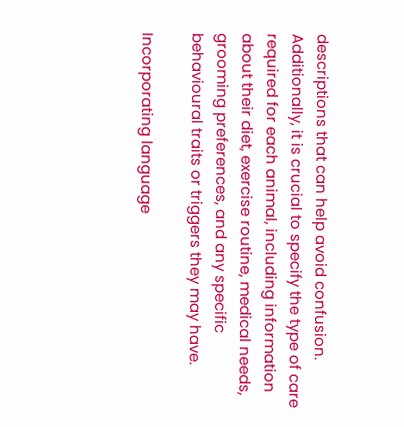descriptions that can help avoid confusion. Additionally, it is crucial to specify the type of care required for each animal, including information about their diet, exercise routine, medical needs, grooming preferences, and any specific behavioural traits or triggers they may have.

Incorporating language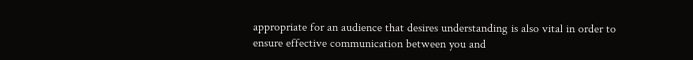appropriate for an audience that desires understanding is also vital in order to ensure effective communication between you and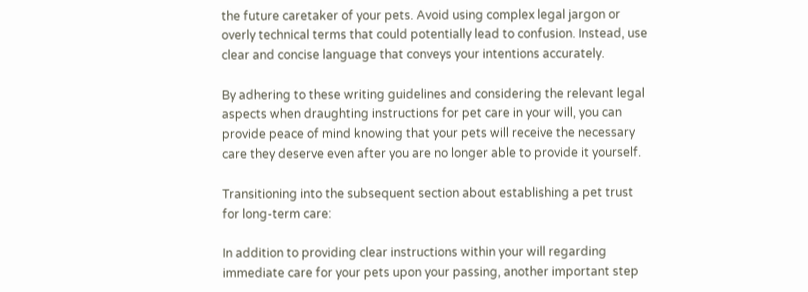the future caretaker of your pets. Avoid using complex legal jargon or overly technical terms that could potentially lead to confusion. Instead, use clear and concise language that conveys your intentions accurately.

By adhering to these writing guidelines and considering the relevant legal aspects when draughting instructions for pet care in your will, you can provide peace of mind knowing that your pets will receive the necessary care they deserve even after you are no longer able to provide it yourself.

Transitioning into the subsequent section about establishing a pet trust for long-term care:

In addition to providing clear instructions within your will regarding immediate care for your pets upon your passing, another important step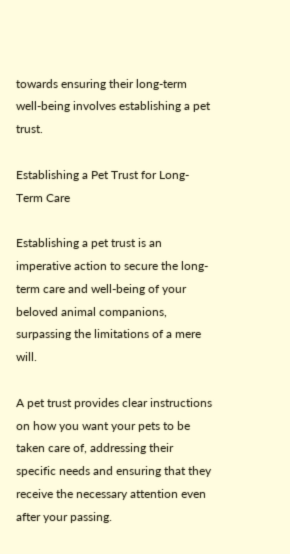towards ensuring their long-term well-being involves establishing a pet trust.

Establishing a Pet Trust for Long-Term Care

Establishing a pet trust is an imperative action to secure the long-term care and well-being of your beloved animal companions, surpassing the limitations of a mere will.

A pet trust provides clear instructions on how you want your pets to be taken care of, addressing their specific needs and ensuring that they receive the necessary attention even after your passing.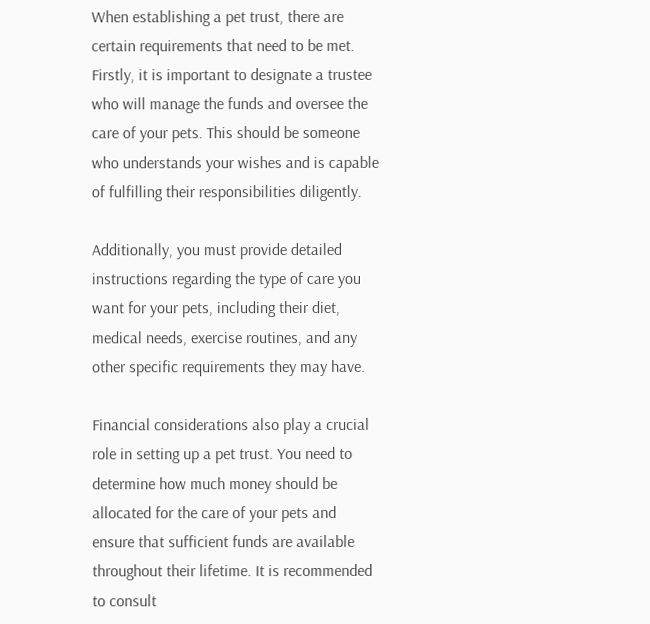When establishing a pet trust, there are certain requirements that need to be met. Firstly, it is important to designate a trustee who will manage the funds and oversee the care of your pets. This should be someone who understands your wishes and is capable of fulfilling their responsibilities diligently.

Additionally, you must provide detailed instructions regarding the type of care you want for your pets, including their diet, medical needs, exercise routines, and any other specific requirements they may have.

Financial considerations also play a crucial role in setting up a pet trust. You need to determine how much money should be allocated for the care of your pets and ensure that sufficient funds are available throughout their lifetime. It is recommended to consult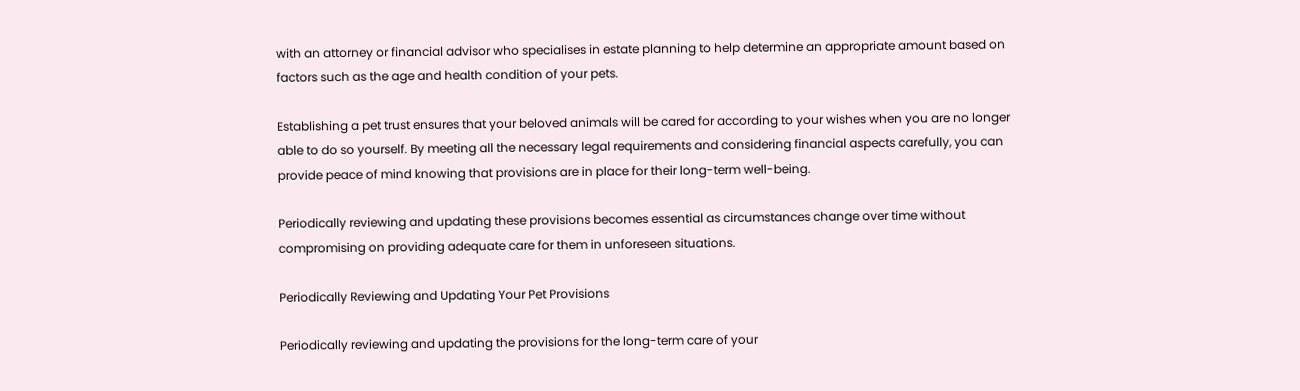with an attorney or financial advisor who specialises in estate planning to help determine an appropriate amount based on factors such as the age and health condition of your pets.

Establishing a pet trust ensures that your beloved animals will be cared for according to your wishes when you are no longer able to do so yourself. By meeting all the necessary legal requirements and considering financial aspects carefully, you can provide peace of mind knowing that provisions are in place for their long-term well-being.

Periodically reviewing and updating these provisions becomes essential as circumstances change over time without compromising on providing adequate care for them in unforeseen situations.

Periodically Reviewing and Updating Your Pet Provisions

Periodically reviewing and updating the provisions for the long-term care of your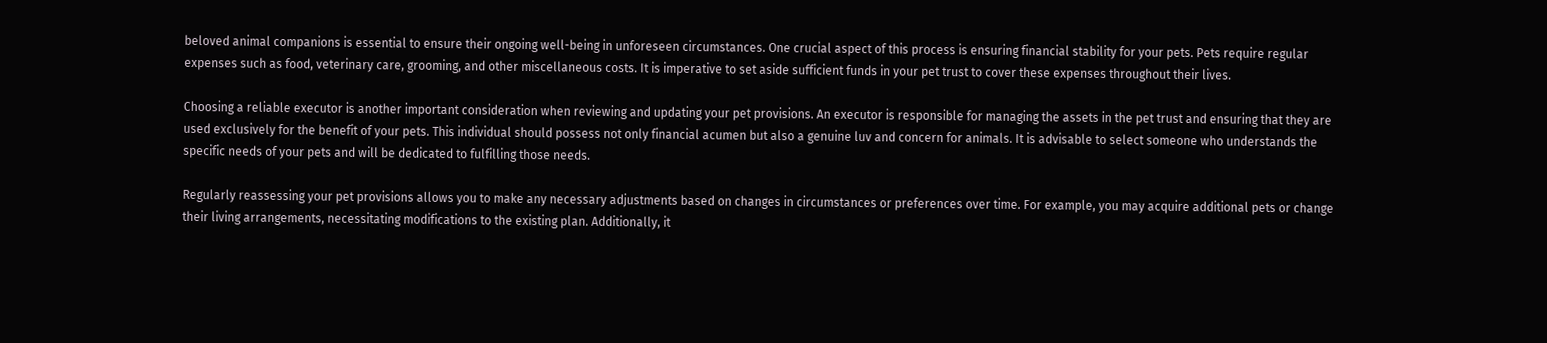beloved animal companions is essential to ensure their ongoing well-being in unforeseen circumstances. One crucial aspect of this process is ensuring financial stability for your pets. Pets require regular expenses such as food, veterinary care, grooming, and other miscellaneous costs. It is imperative to set aside sufficient funds in your pet trust to cover these expenses throughout their lives.

Choosing a reliable executor is another important consideration when reviewing and updating your pet provisions. An executor is responsible for managing the assets in the pet trust and ensuring that they are used exclusively for the benefit of your pets. This individual should possess not only financial acumen but also a genuine luv and concern for animals. It is advisable to select someone who understands the specific needs of your pets and will be dedicated to fulfilling those needs.

Regularly reassessing your pet provisions allows you to make any necessary adjustments based on changes in circumstances or preferences over time. For example, you may acquire additional pets or change their living arrangements, necessitating modifications to the existing plan. Additionally, it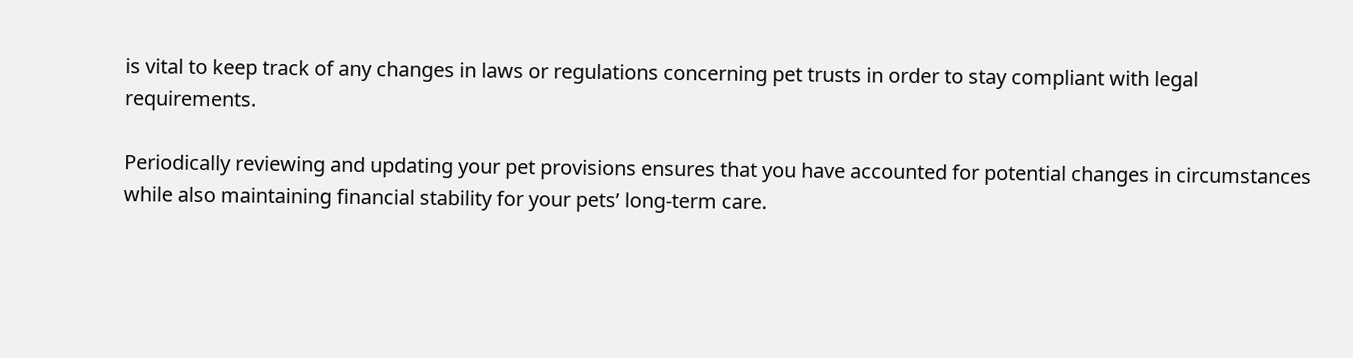is vital to keep track of any changes in laws or regulations concerning pet trusts in order to stay compliant with legal requirements.

Periodically reviewing and updating your pet provisions ensures that you have accounted for potential changes in circumstances while also maintaining financial stability for your pets’ long-term care.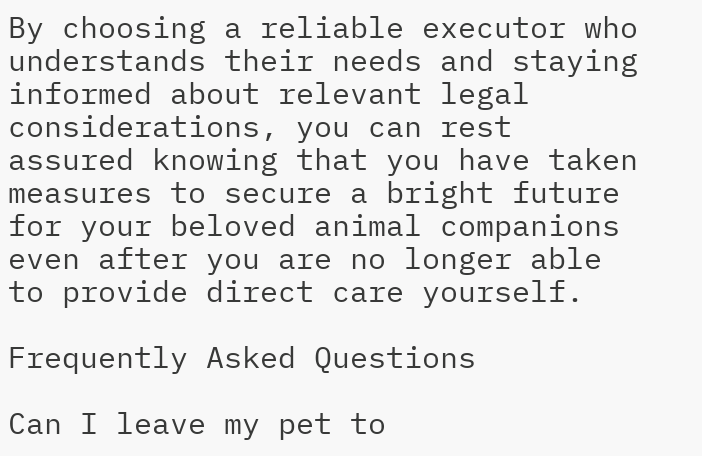By choosing a reliable executor who understands their needs and staying informed about relevant legal considerations, you can rest assured knowing that you have taken measures to secure a bright future for your beloved animal companions even after you are no longer able to provide direct care yourself.

Frequently Asked Questions

Can I leave my pet to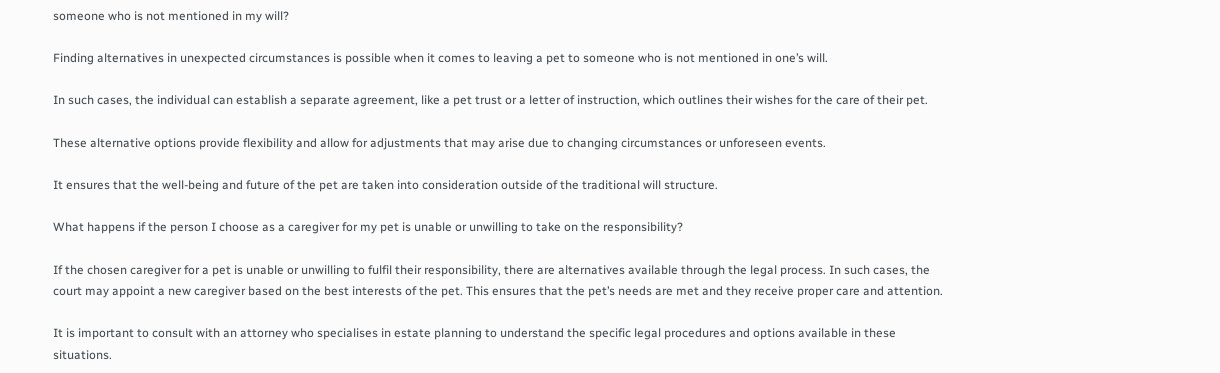someone who is not mentioned in my will?

Finding alternatives in unexpected circumstances is possible when it comes to leaving a pet to someone who is not mentioned in one’s will.

In such cases, the individual can establish a separate agreement, like a pet trust or a letter of instruction, which outlines their wishes for the care of their pet.

These alternative options provide flexibility and allow for adjustments that may arise due to changing circumstances or unforeseen events.

It ensures that the well-being and future of the pet are taken into consideration outside of the traditional will structure.

What happens if the person I choose as a caregiver for my pet is unable or unwilling to take on the responsibility?

If the chosen caregiver for a pet is unable or unwilling to fulfil their responsibility, there are alternatives available through the legal process. In such cases, the court may appoint a new caregiver based on the best interests of the pet. This ensures that the pet’s needs are met and they receive proper care and attention.

It is important to consult with an attorney who specialises in estate planning to understand the specific legal procedures and options available in these situations.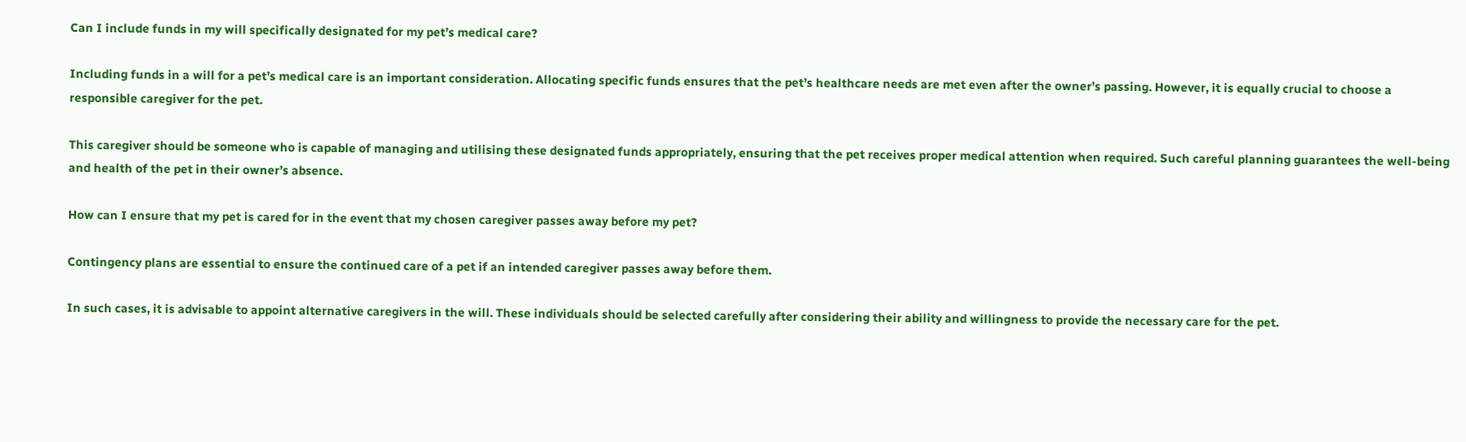Can I include funds in my will specifically designated for my pet’s medical care?

Including funds in a will for a pet’s medical care is an important consideration. Allocating specific funds ensures that the pet’s healthcare needs are met even after the owner’s passing. However, it is equally crucial to choose a responsible caregiver for the pet.

This caregiver should be someone who is capable of managing and utilising these designated funds appropriately, ensuring that the pet receives proper medical attention when required. Such careful planning guarantees the well-being and health of the pet in their owner’s absence.

How can I ensure that my pet is cared for in the event that my chosen caregiver passes away before my pet?

Contingency plans are essential to ensure the continued care of a pet if an intended caregiver passes away before them.

In such cases, it is advisable to appoint alternative caregivers in the will. These individuals should be selected carefully after considering their ability and willingness to provide the necessary care for the pet.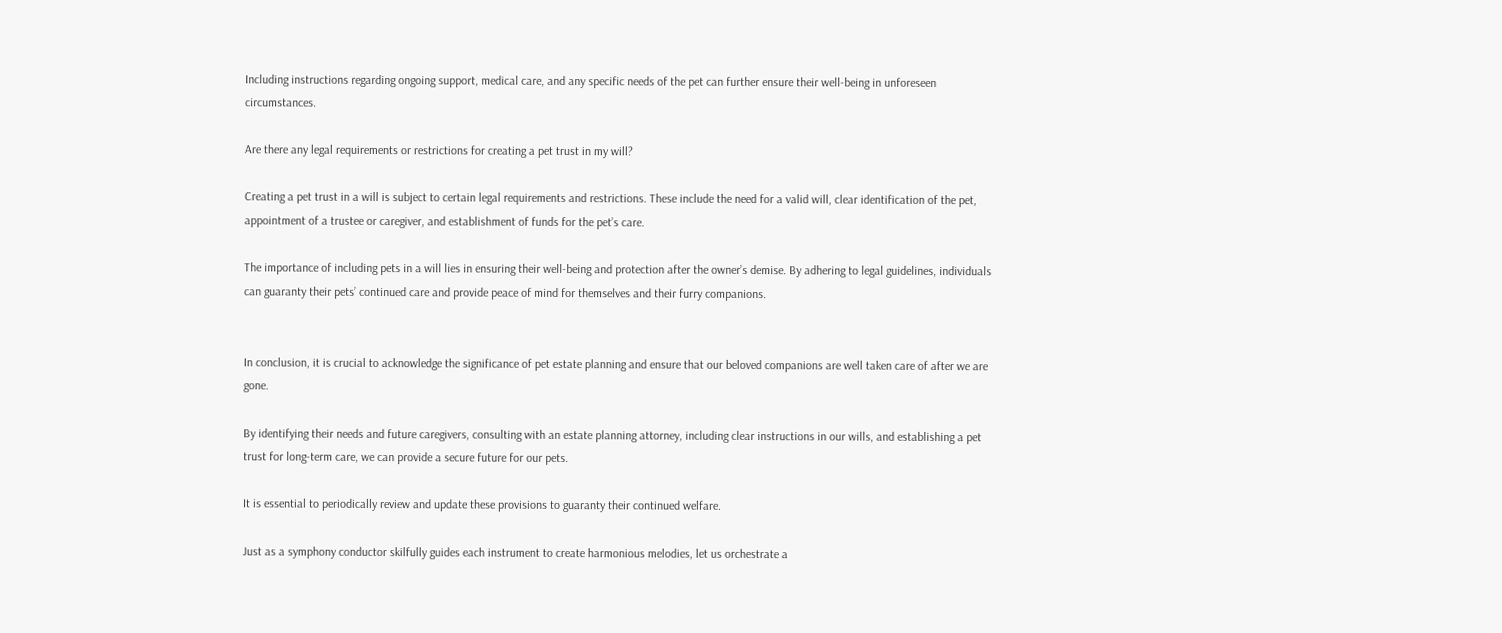Including instructions regarding ongoing support, medical care, and any specific needs of the pet can further ensure their well-being in unforeseen circumstances.

Are there any legal requirements or restrictions for creating a pet trust in my will?

Creating a pet trust in a will is subject to certain legal requirements and restrictions. These include the need for a valid will, clear identification of the pet, appointment of a trustee or caregiver, and establishment of funds for the pet’s care.

The importance of including pets in a will lies in ensuring their well-being and protection after the owner’s demise. By adhering to legal guidelines, individuals can guaranty their pets’ continued care and provide peace of mind for themselves and their furry companions.


In conclusion, it is crucial to acknowledge the significance of pet estate planning and ensure that our beloved companions are well taken care of after we are gone.

By identifying their needs and future caregivers, consulting with an estate planning attorney, including clear instructions in our wills, and establishing a pet trust for long-term care, we can provide a secure future for our pets.

It is essential to periodically review and update these provisions to guaranty their continued welfare.

Just as a symphony conductor skilfully guides each instrument to create harmonious melodies, let us orchestrate a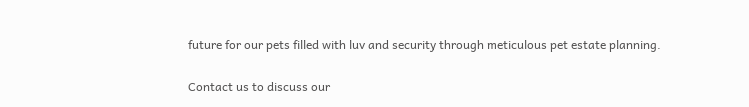future for our pets filled with luv and security through meticulous pet estate planning.

Contact us to discuss our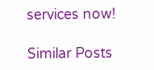services now!

Similar Posts